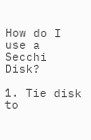How do I use a Secchi Disk?

1. Tie disk to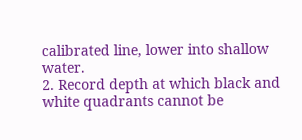calibrated line, lower into shallow water.
2. Record depth at which black and white quadrants cannot be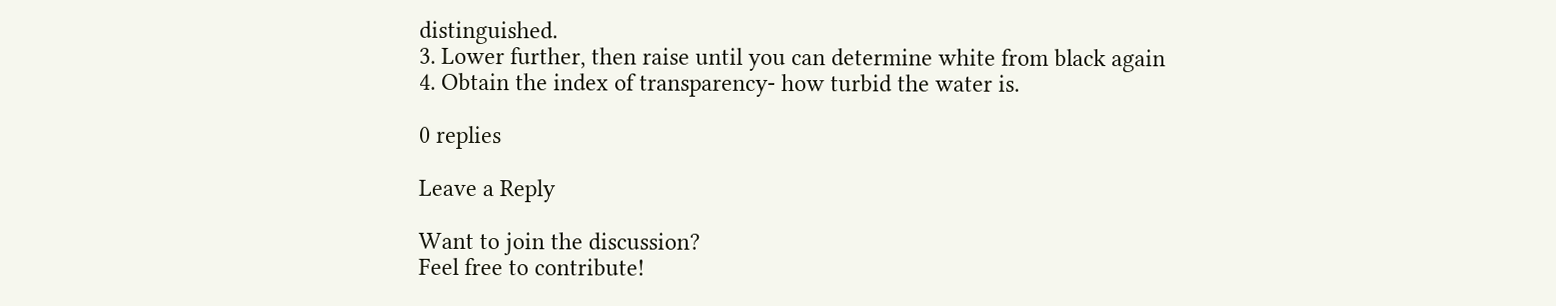distinguished.
3. Lower further, then raise until you can determine white from black again
4. Obtain the index of transparency- how turbid the water is.

0 replies

Leave a Reply

Want to join the discussion?
Feel free to contribute!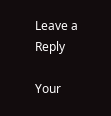Leave a Reply

Your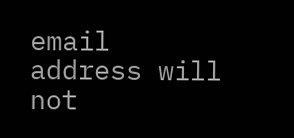email address will not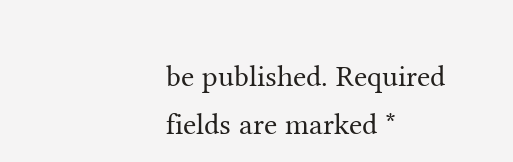be published. Required fields are marked *